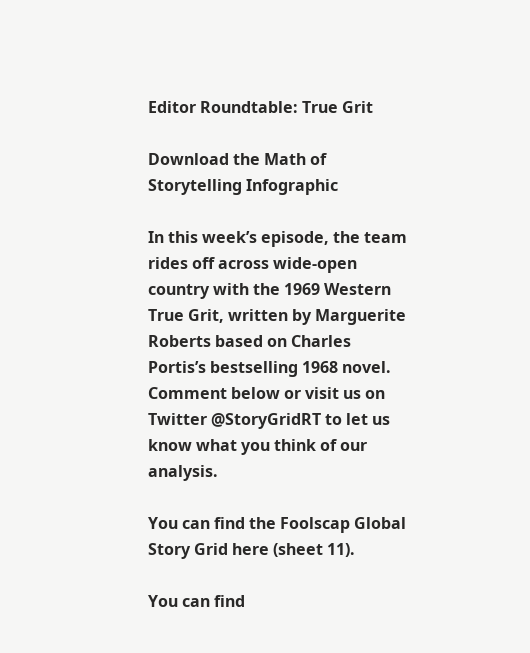Editor Roundtable: True Grit

Download the Math of Storytelling Infographic

In this week’s episode, the team rides off across wide-open country with the 1969 Western True Grit, written by Marguerite Roberts based on Charles Portis’s bestselling 1968 novel. Comment below or visit us on Twitter @StoryGridRT to let us know what you think of our analysis.

You can find the Foolscap Global Story Grid here (sheet 11).

You can find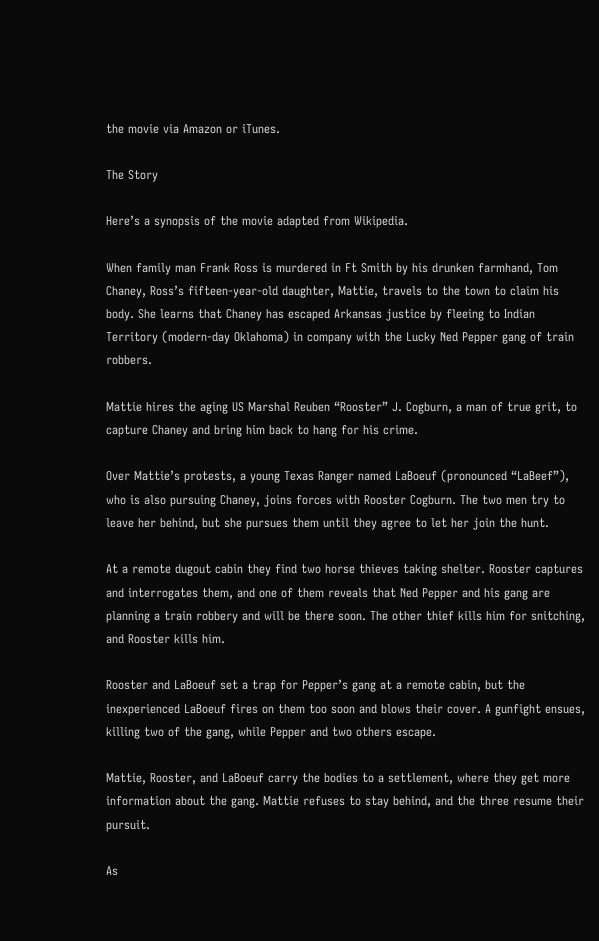the movie via Amazon or iTunes.

The Story

Here’s a synopsis of the movie adapted from Wikipedia.

When family man Frank Ross is murdered in Ft Smith by his drunken farmhand, Tom Chaney, Ross’s fifteen-year-old daughter, Mattie, travels to the town to claim his body. She learns that Chaney has escaped Arkansas justice by fleeing to Indian Territory (modern-day Oklahoma) in company with the Lucky Ned Pepper gang of train robbers.

Mattie hires the aging US Marshal Reuben “Rooster” J. Cogburn, a man of true grit, to capture Chaney and bring him back to hang for his crime.

Over Mattie’s protests, a young Texas Ranger named LaBoeuf (pronounced “LaBeef”), who is also pursuing Chaney, joins forces with Rooster Cogburn. The two men try to leave her behind, but she pursues them until they agree to let her join the hunt.

At a remote dugout cabin they find two horse thieves taking shelter. Rooster captures and interrogates them, and one of them reveals that Ned Pepper and his gang are planning a train robbery and will be there soon. The other thief kills him for snitching, and Rooster kills him.

Rooster and LaBoeuf set a trap for Pepper’s gang at a remote cabin, but the inexperienced LaBoeuf fires on them too soon and blows their cover. A gunfight ensues, killing two of the gang, while Pepper and two others escape.

Mattie, Rooster, and LaBoeuf carry the bodies to a settlement, where they get more information about the gang. Mattie refuses to stay behind, and the three resume their pursuit.

As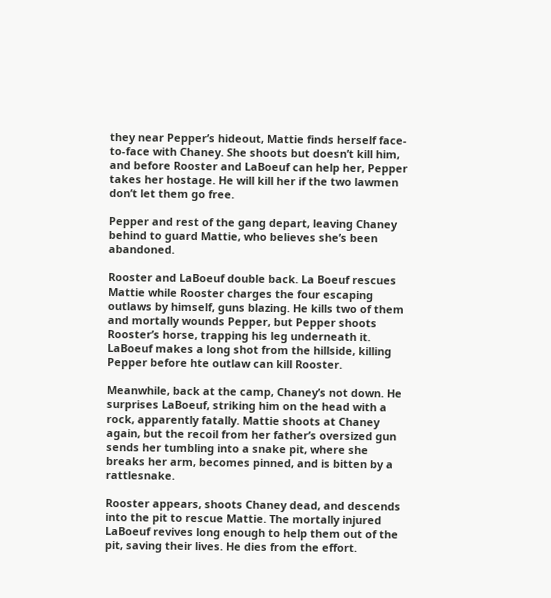they near Pepper’s hideout, Mattie finds herself face-to-face with Chaney. She shoots but doesn’t kill him, and before Rooster and LaBoeuf can help her, Pepper takes her hostage. He will kill her if the two lawmen don’t let them go free.

Pepper and rest of the gang depart, leaving Chaney behind to guard Mattie, who believes she’s been abandoned.

Rooster and LaBoeuf double back. La Boeuf rescues Mattie while Rooster charges the four escaping outlaws by himself, guns blazing. He kills two of them and mortally wounds Pepper, but Pepper shoots Rooster’s horse, trapping his leg underneath it. LaBoeuf makes a long shot from the hillside, killing Pepper before hte outlaw can kill Rooster.

Meanwhile, back at the camp, Chaney’s not down. He surprises LaBoeuf, striking him on the head with a rock, apparently fatally. Mattie shoots at Chaney again, but the recoil from her father’s oversized gun sends her tumbling into a snake pit, where she breaks her arm, becomes pinned, and is bitten by a rattlesnake.

Rooster appears, shoots Chaney dead, and descends into the pit to rescue Mattie. The mortally injured LaBoeuf revives long enough to help them out of the pit, saving their lives. He dies from the effort.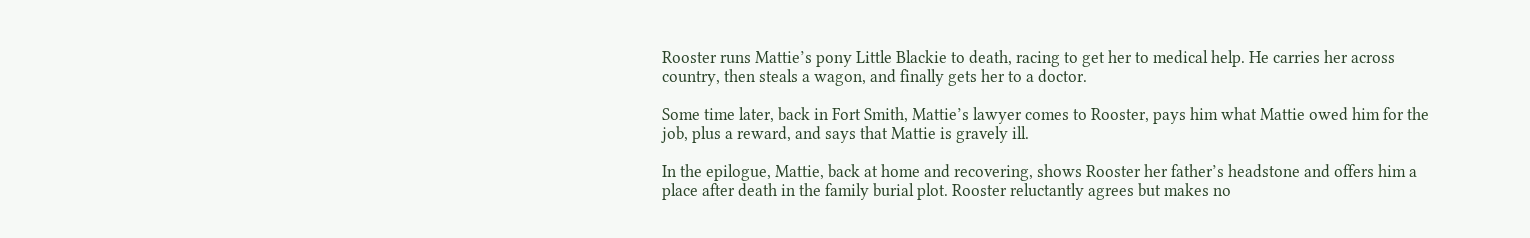Rooster runs Mattie’s pony Little Blackie to death, racing to get her to medical help. He carries her across country, then steals a wagon, and finally gets her to a doctor.

Some time later, back in Fort Smith, Mattie’s lawyer comes to Rooster, pays him what Mattie owed him for the job, plus a reward, and says that Mattie is gravely ill.

In the epilogue, Mattie, back at home and recovering, shows Rooster her father’s headstone and offers him a place after death in the family burial plot. Rooster reluctantly agrees but makes no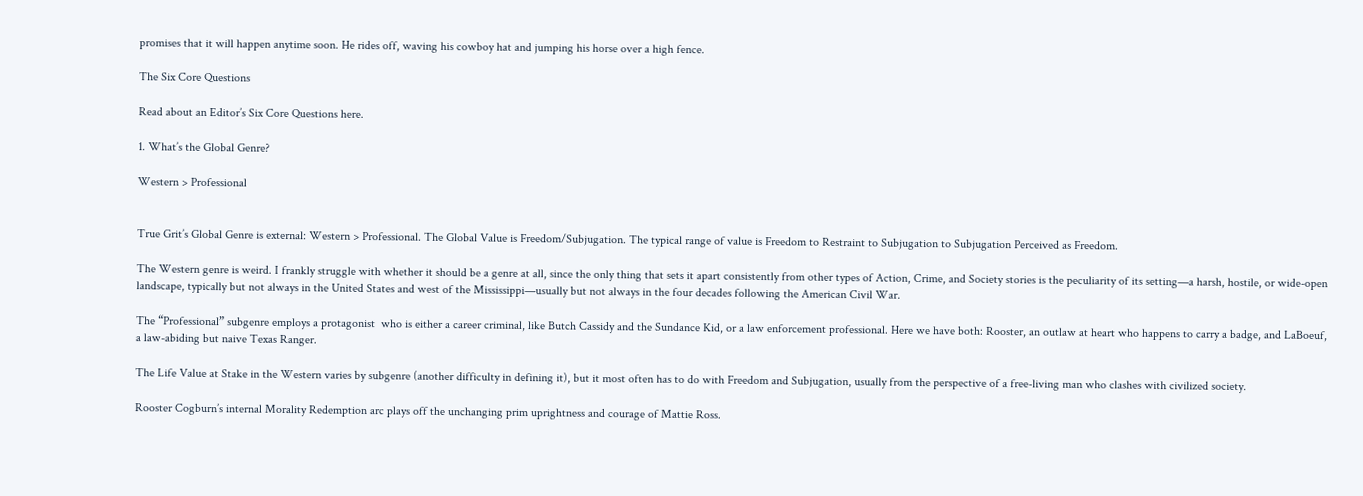promises that it will happen anytime soon. He rides off, waving his cowboy hat and jumping his horse over a high fence.

The Six Core Questions

Read about an Editor’s Six Core Questions here.

1. What’s the Global Genre?

Western > Professional


True Grit’s Global Genre is external: Western > Professional. The Global Value is Freedom/Subjugation. The typical range of value is Freedom to Restraint to Subjugation to Subjugation Perceived as Freedom.

The Western genre is weird. I frankly struggle with whether it should be a genre at all, since the only thing that sets it apart consistently from other types of Action, Crime, and Society stories is the peculiarity of its setting—a harsh, hostile, or wide-open landscape, typically but not always in the United States and west of the Mississippi—usually but not always in the four decades following the American Civil War.

The “Professional” subgenre employs a protagonist  who is either a career criminal, like Butch Cassidy and the Sundance Kid, or a law enforcement professional. Here we have both: Rooster, an outlaw at heart who happens to carry a badge, and LaBoeuf, a law-abiding but naive Texas Ranger.

The Life Value at Stake in the Western varies by subgenre (another difficulty in defining it), but it most often has to do with Freedom and Subjugation, usually from the perspective of a free-living man who clashes with civilized society.

Rooster Cogburn’s internal Morality Redemption arc plays off the unchanging prim uprightness and courage of Mattie Ross.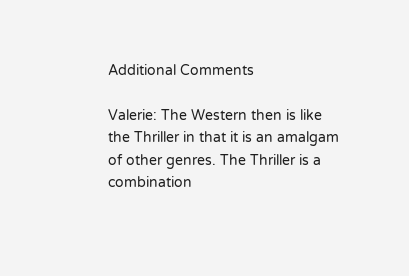Additional Comments

Valerie: The Western then is like the Thriller in that it is an amalgam of other genres. The Thriller is a combination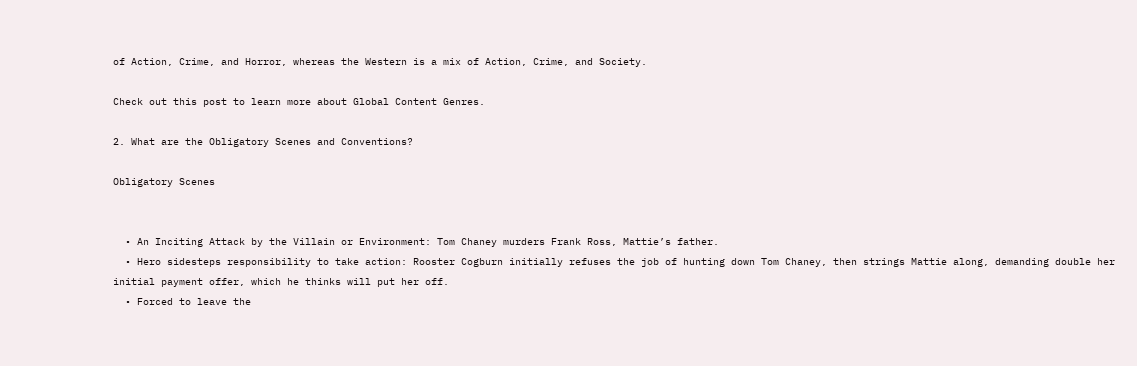of Action, Crime, and Horror, whereas the Western is a mix of Action, Crime, and Society.

Check out this post to learn more about Global Content Genres.

2. What are the Obligatory Scenes and Conventions?

Obligatory Scenes


  • An Inciting Attack by the Villain or Environment: Tom Chaney murders Frank Ross, Mattie’s father.
  • Hero sidesteps responsibility to take action: Rooster Cogburn initially refuses the job of hunting down Tom Chaney, then strings Mattie along, demanding double her initial payment offer, which he thinks will put her off.
  • Forced to leave the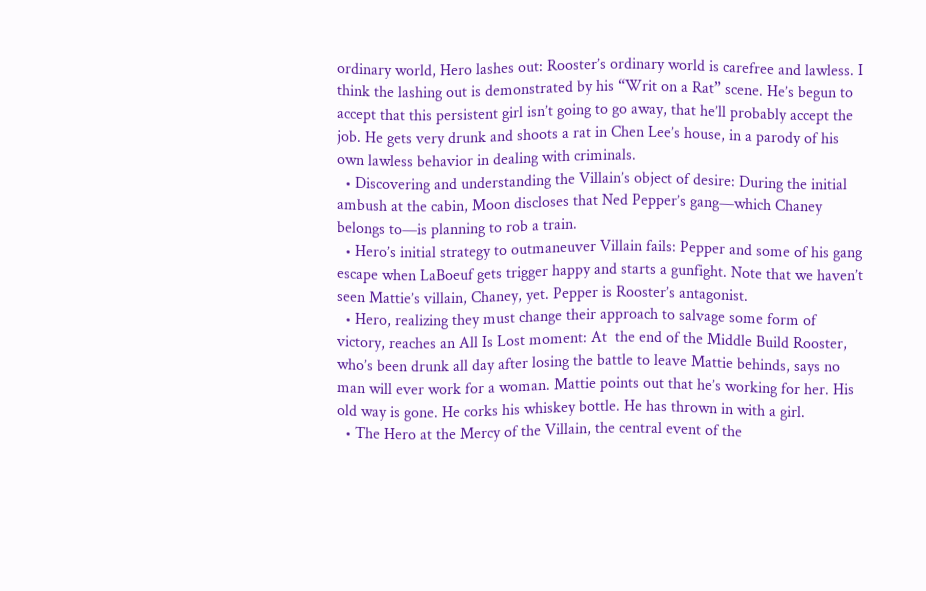ordinary world, Hero lashes out: Rooster’s ordinary world is carefree and lawless. I think the lashing out is demonstrated by his “Writ on a Rat” scene. He’s begun to accept that this persistent girl isn’t going to go away, that he’ll probably accept the job. He gets very drunk and shoots a rat in Chen Lee’s house, in a parody of his own lawless behavior in dealing with criminals.
  • Discovering and understanding the Villain’s object of desire: During the initial ambush at the cabin, Moon discloses that Ned Pepper’s gang—which Chaney belongs to—is planning to rob a train.
  • Hero’s initial strategy to outmaneuver Villain fails: Pepper and some of his gang escape when LaBoeuf gets trigger happy and starts a gunfight. Note that we haven’t seen Mattie’s villain, Chaney, yet. Pepper is Rooster’s antagonist.
  • Hero, realizing they must change their approach to salvage some form of victory, reaches an All Is Lost moment: At  the end of the Middle Build Rooster, who’s been drunk all day after losing the battle to leave Mattie behinds, says no man will ever work for a woman. Mattie points out that he’s working for her. His old way is gone. He corks his whiskey bottle. He has thrown in with a girl.
  • The Hero at the Mercy of the Villain, the central event of the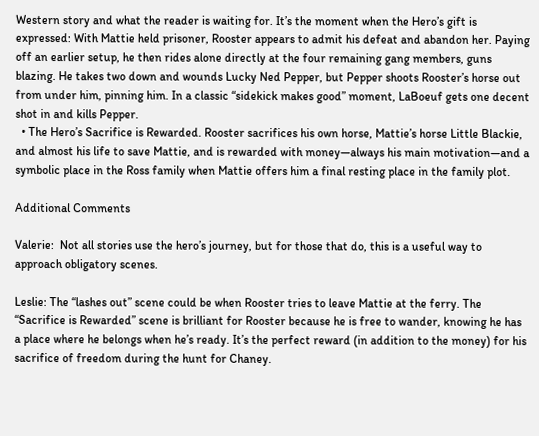Western story and what the reader is waiting for. It’s the moment when the Hero’s gift is expressed: With Mattie held prisoner, Rooster appears to admit his defeat and abandon her. Paying off an earlier setup, he then rides alone directly at the four remaining gang members, guns blazing. He takes two down and wounds Lucky Ned Pepper, but Pepper shoots Rooster’s horse out from under him, pinning him. In a classic “sidekick makes good” moment, LaBoeuf gets one decent shot in and kills Pepper.
  • The Hero’s Sacrifice is Rewarded. Rooster sacrifices his own horse, Mattie’s horse Little Blackie, and almost his life to save Mattie, and is rewarded with money—always his main motivation—and a symbolic place in the Ross family when Mattie offers him a final resting place in the family plot.

Additional Comments

Valerie:  Not all stories use the hero’s journey, but for those that do, this is a useful way to approach obligatory scenes.

Leslie: The “lashes out” scene could be when Rooster tries to leave Mattie at the ferry. The “Sacrifice is Rewarded” scene is brilliant for Rooster because he is free to wander, knowing he has a place where he belongs when he’s ready. It’s the perfect reward (in addition to the money) for his sacrifice of freedom during the hunt for Chaney.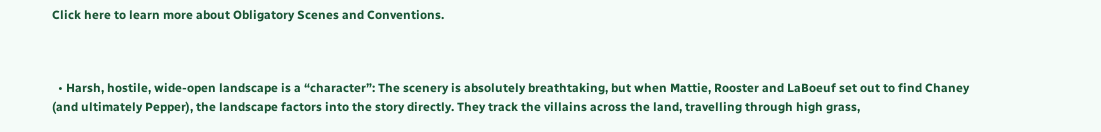Click here to learn more about Obligatory Scenes and Conventions.



  • Harsh, hostile, wide-open landscape is a “character”: The scenery is absolutely breathtaking, but when Mattie, Rooster and LaBoeuf set out to find Chaney (and ultimately Pepper), the landscape factors into the story directly. They track the villains across the land, travelling through high grass,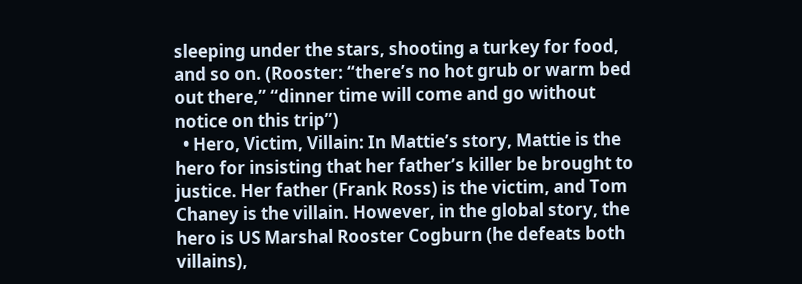sleeping under the stars, shooting a turkey for food, and so on. (Rooster: “there’s no hot grub or warm bed out there,” “dinner time will come and go without notice on this trip”)
  • Hero, Victim, Villain: In Mattie’s story, Mattie is the hero for insisting that her father’s killer be brought to justice. Her father (Frank Ross) is the victim, and Tom Chaney is the villain. However, in the global story, the hero is US Marshal Rooster Cogburn (he defeats both villains),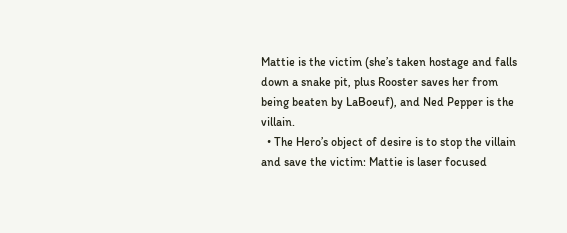Mattie is the victim (she’s taken hostage and falls down a snake pit, plus Rooster saves her from being beaten by LaBoeuf), and Ned Pepper is the villain.
  • The Hero’s object of desire is to stop the villain and save the victim: Mattie is laser focused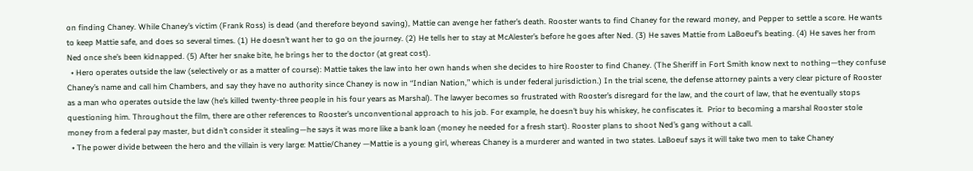on finding Chaney. While Chaney’s victim (Frank Ross) is dead (and therefore beyond saving), Mattie can avenge her father’s death. Rooster wants to find Chaney for the reward money, and Pepper to settle a score. He wants to keep Mattie safe, and does so several times. (1) He doesn’t want her to go on the journey. (2) He tells her to stay at McAlester’s before he goes after Ned. (3) He saves Mattie from LaBoeuf’s beating. (4) He saves her from Ned once she’s been kidnapped. (5) After her snake bite, he brings her to the doctor (at great cost).
  • Hero operates outside the law (selectively or as a matter of course): Mattie takes the law into her own hands when she decides to hire Rooster to find Chaney. (The Sheriff in Fort Smith know next to nothing—they confuse Chaney’s name and call him Chambers, and say they have no authority since Chaney is now in “Indian Nation,” which is under federal jurisdiction.) In the trial scene, the defense attorney paints a very clear picture of Rooster as a man who operates outside the law (he’s killed twenty-three people in his four years as Marshal). The lawyer becomes so frustrated with Rooster’s disregard for the law, and the court of law, that he eventually stops questioning him. Throughout the film, there are other references to Rooster’s unconventional approach to his job. For example, he doesn’t buy his whiskey, he confiscates it.  Prior to becoming a marshal Rooster stole money from a federal pay master, but didn’t consider it stealing—he says it was more like a bank loan (money he needed for a fresh start). Rooster plans to shoot Ned’s gang without a call.
  • The power divide between the hero and the villain is very large: Mattie/Chaney —Mattie is a young girl, whereas Chaney is a murderer and wanted in two states. LaBoeuf says it will take two men to take Chaney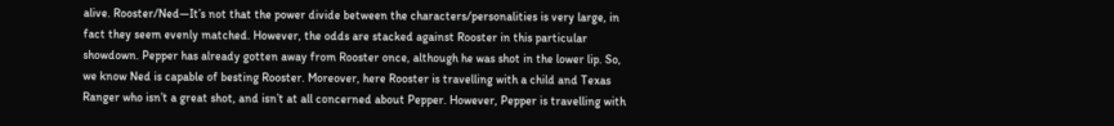alive. Rooster/Ned—It’s not that the power divide between the characters/personalities is very large, in fact they seem evenly matched. However, the odds are stacked against Rooster in this particular showdown. Pepper has already gotten away from Rooster once, although he was shot in the lower lip. So, we know Ned is capable of besting Rooster. Moreover, here Rooster is travelling with a child and Texas Ranger who isn’t a great shot, and isn’t at all concerned about Pepper. However, Pepper is travelling with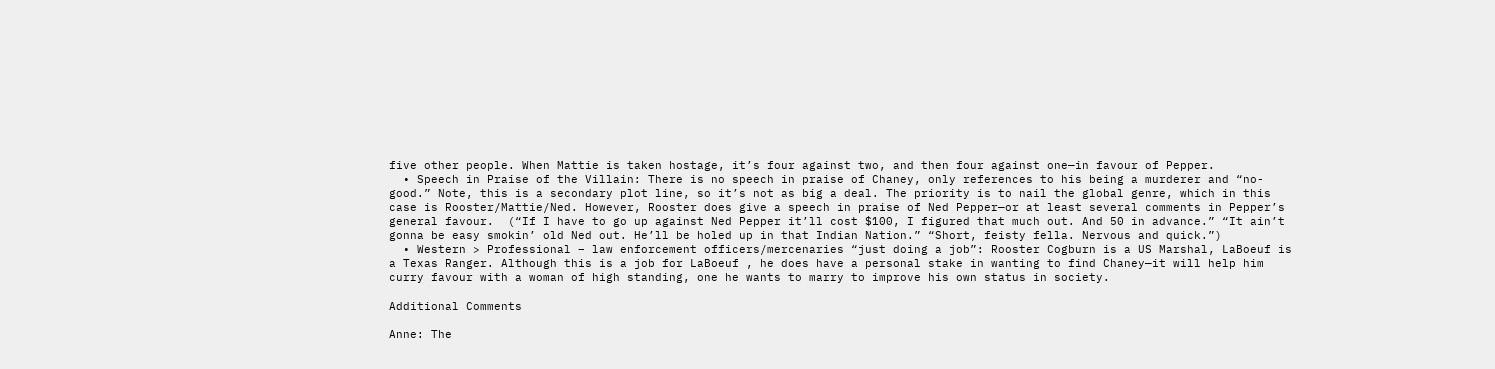five other people. When Mattie is taken hostage, it’s four against two, and then four against one—in favour of Pepper.
  • Speech in Praise of the Villain: There is no speech in praise of Chaney, only references to his being a murderer and “no-good.” Note, this is a secondary plot line, so it’s not as big a deal. The priority is to nail the global genre, which in this case is Rooster/Mattie/Ned. However, Rooster does give a speech in praise of Ned Pepper—or at least several comments in Pepper’s general favour.  (“If I have to go up against Ned Pepper it’ll cost $100, I figured that much out. And 50 in advance.” “It ain’t gonna be easy smokin’ old Ned out. He’ll be holed up in that Indian Nation.” “Short, feisty fella. Nervous and quick.”)
  • Western > Professional – law enforcement officers/mercenaries “just doing a job”: Rooster Cogburn is a US Marshal, LaBoeuf is a Texas Ranger. Although this is a job for LaBoeuf , he does have a personal stake in wanting to find Chaney—it will help him curry favour with a woman of high standing, one he wants to marry to improve his own status in society.

Additional Comments

Anne: The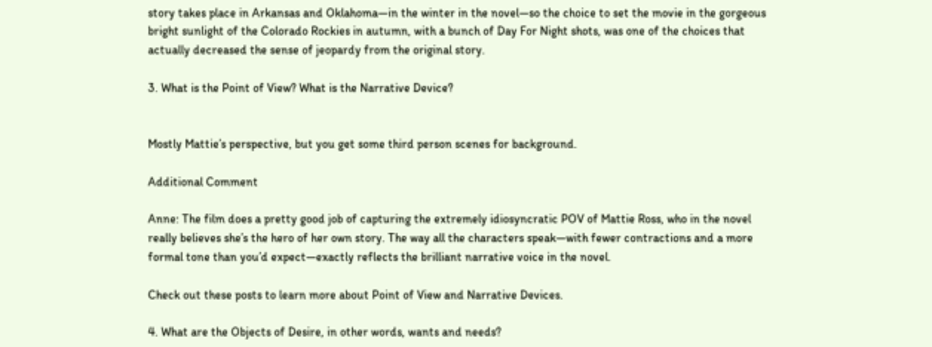story takes place in Arkansas and Oklahoma—in the winter in the novel—so the choice to set the movie in the gorgeous bright sunlight of the Colorado Rockies in autumn, with a bunch of Day For Night shots, was one of the choices that actually decreased the sense of jeopardy from the original story.

3. What is the Point of View? What is the Narrative Device?


Mostly Mattie’s perspective, but you get some third person scenes for background.

Additional Comment

Anne: The film does a pretty good job of capturing the extremely idiosyncratic POV of Mattie Ross, who in the novel really believes she’s the hero of her own story. The way all the characters speak—with fewer contractions and a more formal tone than you’d expect—exactly reflects the brilliant narrative voice in the novel.

Check out these posts to learn more about Point of View and Narrative Devices.

4. What are the Objects of Desire, in other words, wants and needs?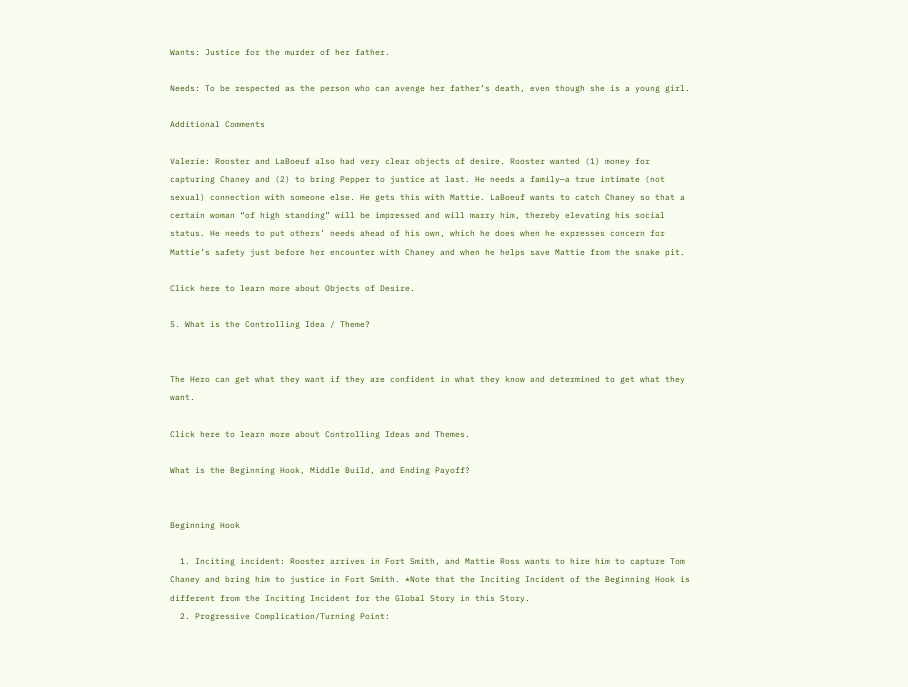Wants: Justice for the murder of her father.

Needs: To be respected as the person who can avenge her father’s death, even though she is a young girl.

Additional Comments

Valerie: Rooster and LaBoeuf also had very clear objects of desire. Rooster wanted (1) money for capturing Chaney and (2) to bring Pepper to justice at last. He needs a family—a true intimate (not sexual) connection with someone else. He gets this with Mattie. LaBoeuf wants to catch Chaney so that a certain woman “of high standing” will be impressed and will marry him, thereby elevating his social status. He needs to put others’ needs ahead of his own, which he does when he expresses concern for Mattie’s safety just before her encounter with Chaney and when he helps save Mattie from the snake pit.

Click here to learn more about Objects of Desire.

5. What is the Controlling Idea / Theme?


The Hero can get what they want if they are confident in what they know and determined to get what they want.

Click here to learn more about Controlling Ideas and Themes.

What is the Beginning Hook, Middle Build, and Ending Payoff?


Beginning Hook

  1. Inciting incident: Rooster arrives in Fort Smith, and Mattie Ross wants to hire him to capture Tom Chaney and bring him to justice in Fort Smith. *Note that the Inciting Incident of the Beginning Hook is different from the Inciting Incident for the Global Story in this Story.
  2. Progressive Complication/Turning Point: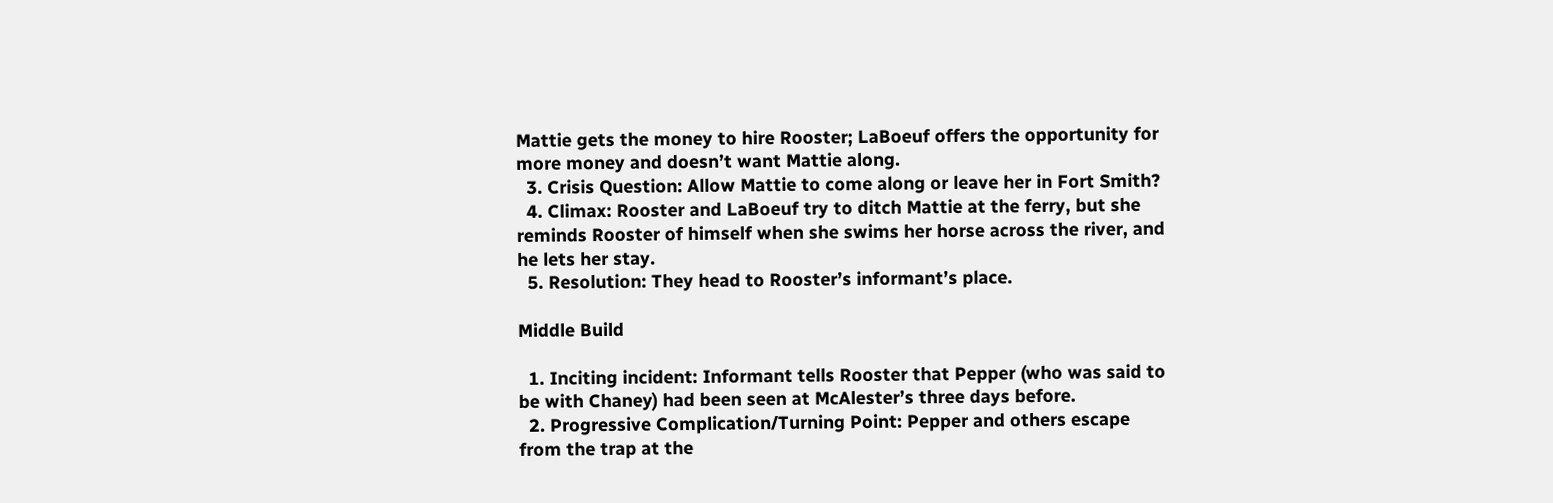Mattie gets the money to hire Rooster; LaBoeuf offers the opportunity for more money and doesn’t want Mattie along.
  3. Crisis Question: Allow Mattie to come along or leave her in Fort Smith?
  4. Climax: Rooster and LaBoeuf try to ditch Mattie at the ferry, but she reminds Rooster of himself when she swims her horse across the river, and he lets her stay.
  5. Resolution: They head to Rooster’s informant’s place.

Middle Build

  1. Inciting incident: Informant tells Rooster that Pepper (who was said to be with Chaney) had been seen at McAlester’s three days before.
  2. Progressive Complication/Turning Point: Pepper and others escape from the trap at the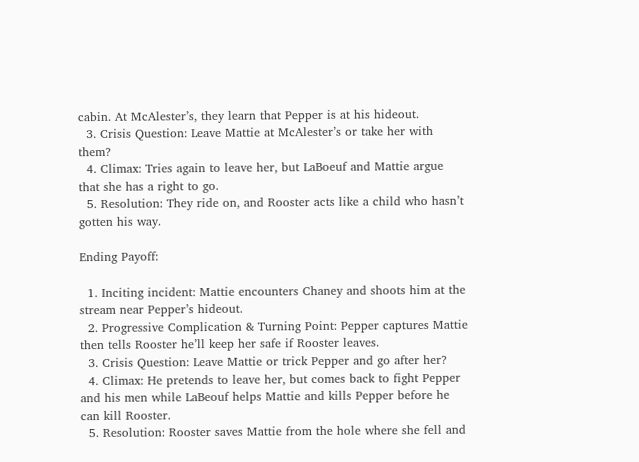cabin. At McAlester’s, they learn that Pepper is at his hideout.
  3. Crisis Question: Leave Mattie at McAlester’s or take her with them?
  4. Climax: Tries again to leave her, but LaBoeuf and Mattie argue that she has a right to go.
  5. Resolution: They ride on, and Rooster acts like a child who hasn’t gotten his way.

Ending Payoff:

  1. Inciting incident: Mattie encounters Chaney and shoots him at the stream near Pepper’s hideout.
  2. Progressive Complication & Turning Point: Pepper captures Mattie then tells Rooster he’ll keep her safe if Rooster leaves.
  3. Crisis Question: Leave Mattie or trick Pepper and go after her?
  4. Climax: He pretends to leave her, but comes back to fight Pepper and his men while LaBeouf helps Mattie and kills Pepper before he can kill Rooster.
  5. Resolution: Rooster saves Mattie from the hole where she fell and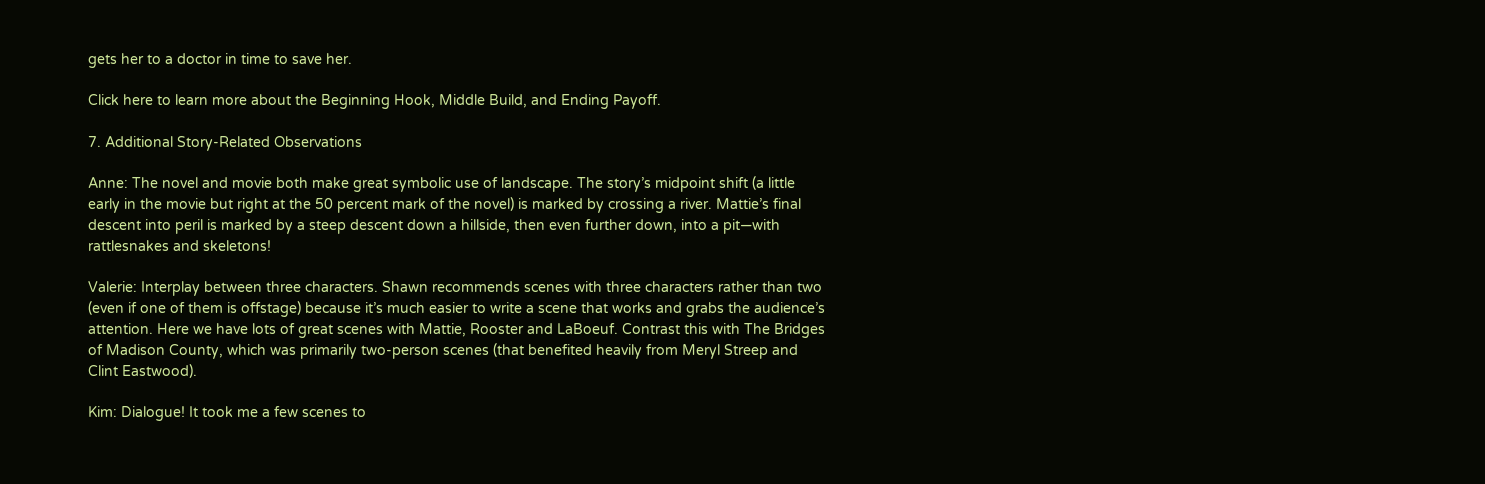gets her to a doctor in time to save her.

Click here to learn more about the Beginning Hook, Middle Build, and Ending Payoff.

7. Additional Story-Related Observations

Anne: The novel and movie both make great symbolic use of landscape. The story’s midpoint shift (a little early in the movie but right at the 50 percent mark of the novel) is marked by crossing a river. Mattie’s final descent into peril is marked by a steep descent down a hillside, then even further down, into a pit—with rattlesnakes and skeletons!

Valerie: Interplay between three characters. Shawn recommends scenes with three characters rather than two (even if one of them is offstage) because it’s much easier to write a scene that works and grabs the audience’s attention. Here we have lots of great scenes with Mattie, Rooster and LaBoeuf. Contrast this with The Bridges of Madison County, which was primarily two-person scenes (that benefited heavily from Meryl Streep and Clint Eastwood).

Kim: Dialogue! It took me a few scenes to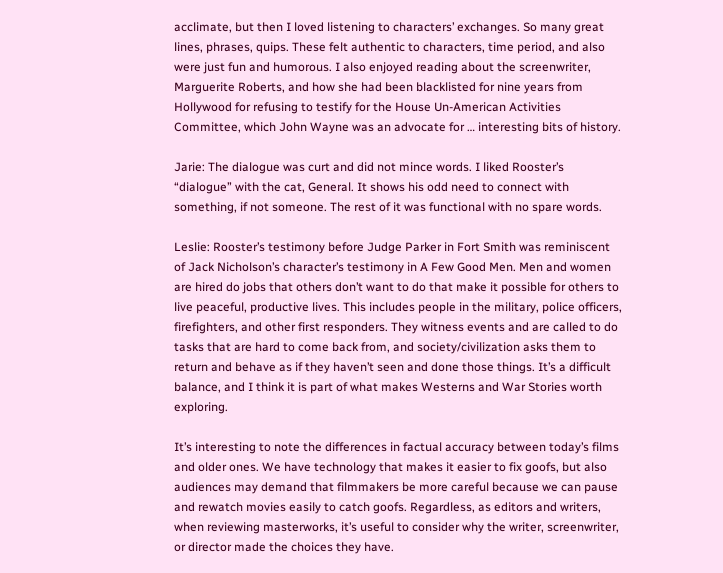acclimate, but then I loved listening to characters’ exchanges. So many great lines, phrases, quips. These felt authentic to characters, time period, and also were just fun and humorous. I also enjoyed reading about the screenwriter, Marguerite Roberts, and how she had been blacklisted for nine years from Hollywood for refusing to testify for the House Un-American Activities Committee, which John Wayne was an advocate for … interesting bits of history.

Jarie: The dialogue was curt and did not mince words. I liked Rooster’s “dialogue” with the cat, General. It shows his odd need to connect with something, if not someone. The rest of it was functional with no spare words.

Leslie: Rooster’s testimony before Judge Parker in Fort Smith was reminiscent of Jack Nicholson’s character’s testimony in A Few Good Men. Men and women are hired do jobs that others don’t want to do that make it possible for others to live peaceful, productive lives. This includes people in the military, police officers, firefighters, and other first responders. They witness events and are called to do tasks that are hard to come back from, and society/civilization asks them to return and behave as if they haven’t seen and done those things. It’s a difficult balance, and I think it is part of what makes Westerns and War Stories worth exploring.

It’s interesting to note the differences in factual accuracy between today’s films and older ones. We have technology that makes it easier to fix goofs, but also audiences may demand that filmmakers be more careful because we can pause and rewatch movies easily to catch goofs. Regardless, as editors and writers, when reviewing masterworks, it’s useful to consider why the writer, screenwriter, or director made the choices they have.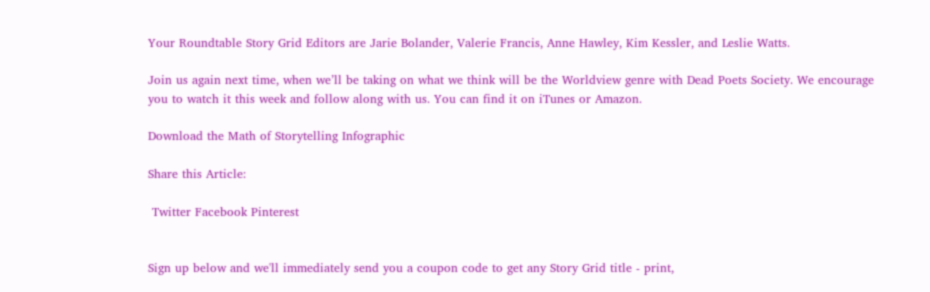Your Roundtable Story Grid Editors are Jarie Bolander, Valerie Francis, Anne Hawley, Kim Kessler, and Leslie Watts.

Join us again next time, when we’ll be taking on what we think will be the Worldview genre with Dead Poets Society. We encourage you to watch it this week and follow along with us. You can find it on iTunes or Amazon.

Download the Math of Storytelling Infographic

Share this Article:

 Twitter Facebook Pinterest


Sign up below and we'll immediately send you a coupon code to get any Story Grid title - print,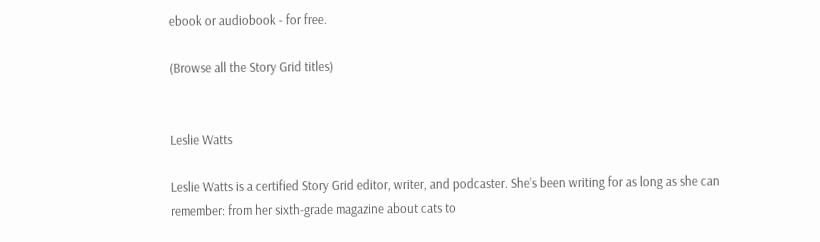ebook or audiobook - for free.

(Browse all the Story Grid titles)


Leslie Watts

Leslie Watts is a certified Story Grid editor, writer, and podcaster. She’s been writing for as long as she can remember: from her sixth-grade magazine about cats to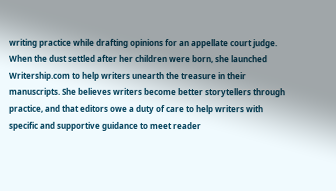writing practice while drafting opinions for an appellate court judge. When the dust settled after her children were born, she launched Writership.com to help writers unearth the treasure in their manuscripts. She believes writers become better storytellers through practice, and that editors owe a duty of care to help writers with specific and supportive guidance to meet reader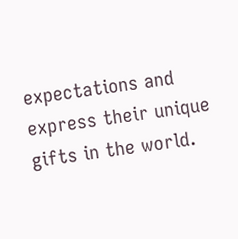expectations and express their unique gifts in the world.